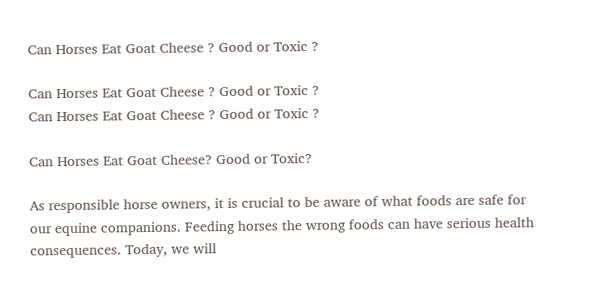Can Horses Eat Goat Cheese ? Good or Toxic ?

Can Horses Eat Goat Cheese ? Good or Toxic ?
Can Horses Eat Goat Cheese ? Good or Toxic ?

Can Horses Eat Goat Cheese? Good or Toxic?

As responsible horse owners, it is crucial to be aware of what foods are safe for our equine companions. Feeding horses the wrong foods can have serious health consequences. Today, we will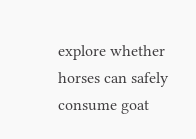explore whether horses can safely consume goat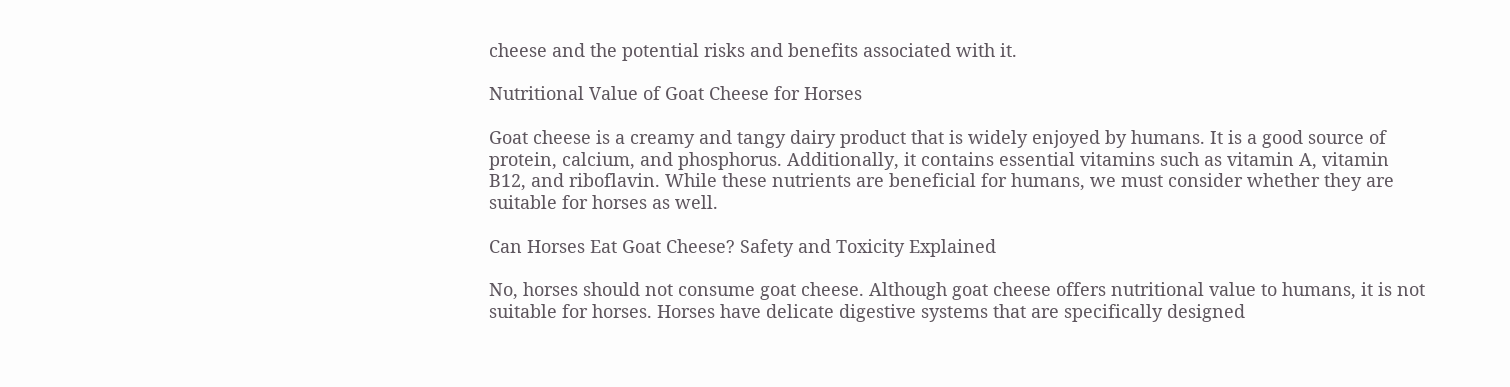cheese and the potential risks and benefits associated with it.

Nutritional Value of Goat Cheese for Horses

Goat cheese is a creamy and tangy dairy product that is widely enjoyed by humans. It is a good source of protein, calcium, and phosphorus. Additionally, it contains essential vitamins such as vitamin A, vitamin B12, and riboflavin. While these nutrients are beneficial for humans, we must consider whether they are suitable for horses as well.

Can Horses Eat Goat Cheese? Safety and Toxicity Explained

No, horses should not consume goat cheese. Although goat cheese offers nutritional value to humans, it is not suitable for horses. Horses have delicate digestive systems that are specifically designed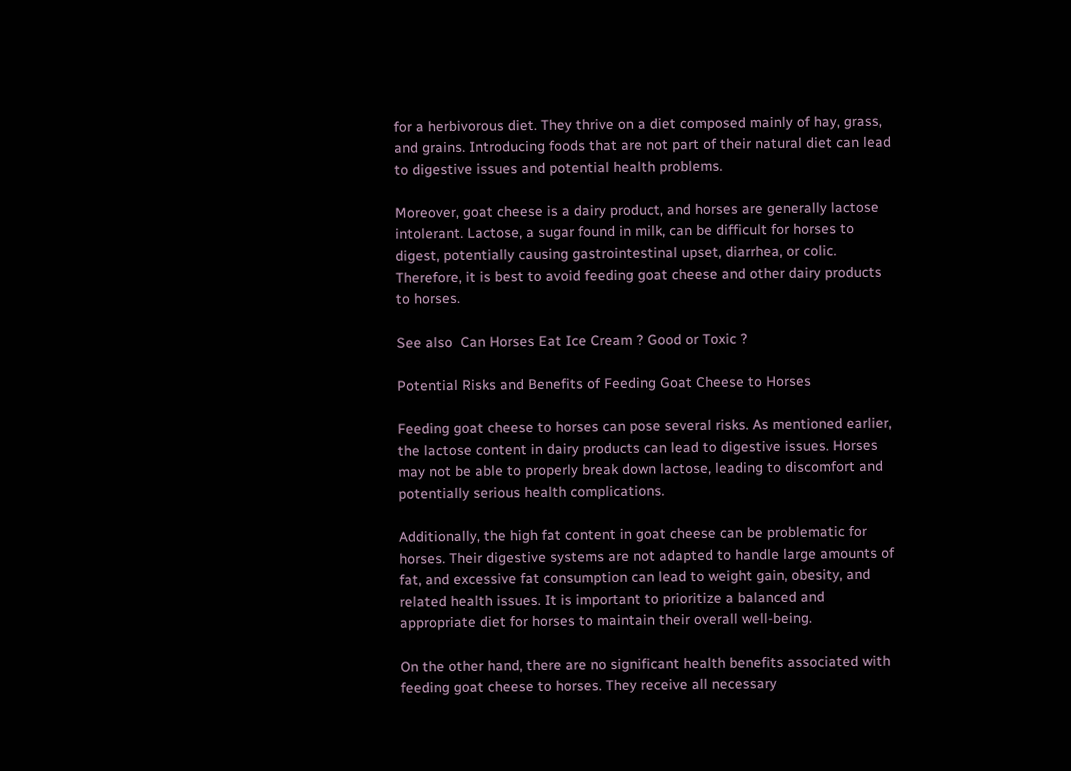for a herbivorous diet. They thrive on a diet composed mainly of hay, grass, and grains. Introducing foods that are not part of their natural diet can lead to digestive issues and potential health problems.

Moreover, goat cheese is a dairy product, and horses are generally lactose intolerant. Lactose, a sugar found in milk, can be difficult for horses to digest, potentially causing gastrointestinal upset, diarrhea, or colic. Therefore, it is best to avoid feeding goat cheese and other dairy products to horses.

See also  Can Horses Eat Ice Cream ? Good or Toxic ?

Potential Risks and Benefits of Feeding Goat Cheese to Horses

Feeding goat cheese to horses can pose several risks. As mentioned earlier, the lactose content in dairy products can lead to digestive issues. Horses may not be able to properly break down lactose, leading to discomfort and potentially serious health complications.

Additionally, the high fat content in goat cheese can be problematic for horses. Their digestive systems are not adapted to handle large amounts of fat, and excessive fat consumption can lead to weight gain, obesity, and related health issues. It is important to prioritize a balanced and appropriate diet for horses to maintain their overall well-being.

On the other hand, there are no significant health benefits associated with feeding goat cheese to horses. They receive all necessary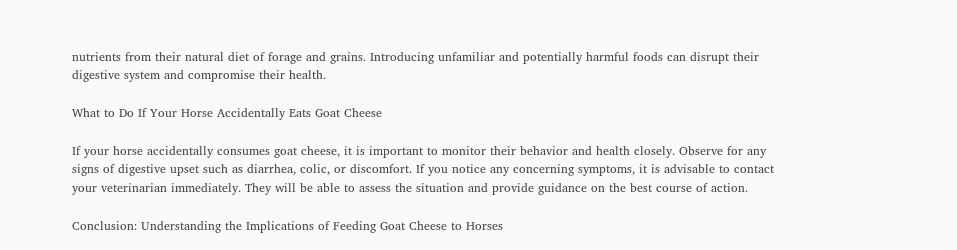nutrients from their natural diet of forage and grains. Introducing unfamiliar and potentially harmful foods can disrupt their digestive system and compromise their health.

What to Do If Your Horse Accidentally Eats Goat Cheese

If your horse accidentally consumes goat cheese, it is important to monitor their behavior and health closely. Observe for any signs of digestive upset such as diarrhea, colic, or discomfort. If you notice any concerning symptoms, it is advisable to contact your veterinarian immediately. They will be able to assess the situation and provide guidance on the best course of action.

Conclusion: Understanding the Implications of Feeding Goat Cheese to Horses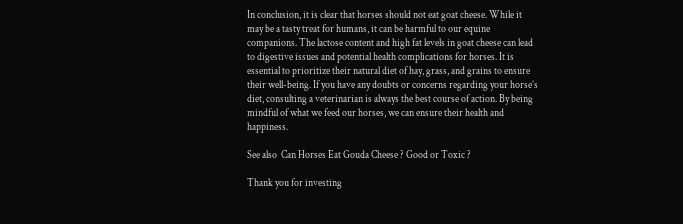In conclusion, it is clear that horses should not eat goat cheese. While it may be a tasty treat for humans, it can be harmful to our equine companions. The lactose content and high fat levels in goat cheese can lead to digestive issues and potential health complications for horses. It is essential to prioritize their natural diet of hay, grass, and grains to ensure their well-being. If you have any doubts or concerns regarding your horse’s diet, consulting a veterinarian is always the best course of action. By being mindful of what we feed our horses, we can ensure their health and happiness.

See also  Can Horses Eat Gouda Cheese ? Good or Toxic ?

Thank you for investing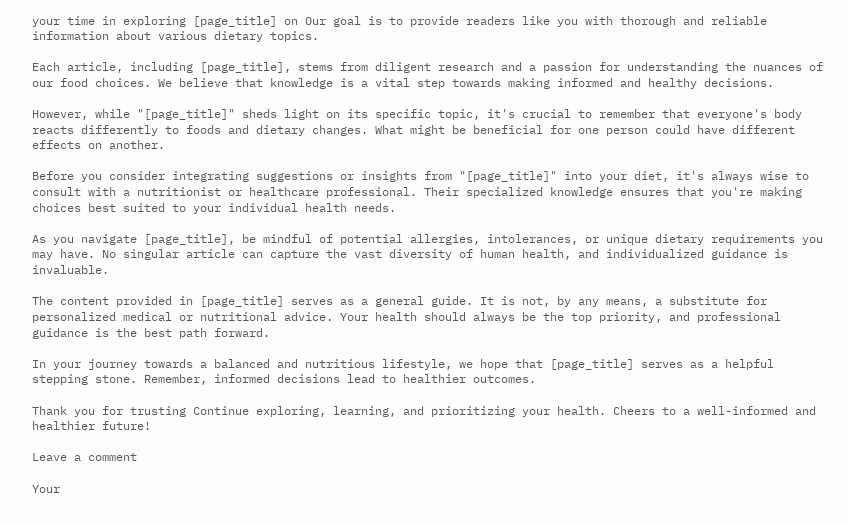your time in exploring [page_title] on Our goal is to provide readers like you with thorough and reliable information about various dietary topics.

Each article, including [page_title], stems from diligent research and a passion for understanding the nuances of our food choices. We believe that knowledge is a vital step towards making informed and healthy decisions.

However, while "[page_title]" sheds light on its specific topic, it's crucial to remember that everyone's body reacts differently to foods and dietary changes. What might be beneficial for one person could have different effects on another.

Before you consider integrating suggestions or insights from "[page_title]" into your diet, it's always wise to consult with a nutritionist or healthcare professional. Their specialized knowledge ensures that you're making choices best suited to your individual health needs.

As you navigate [page_title], be mindful of potential allergies, intolerances, or unique dietary requirements you may have. No singular article can capture the vast diversity of human health, and individualized guidance is invaluable.

The content provided in [page_title] serves as a general guide. It is not, by any means, a substitute for personalized medical or nutritional advice. Your health should always be the top priority, and professional guidance is the best path forward.

In your journey towards a balanced and nutritious lifestyle, we hope that [page_title] serves as a helpful stepping stone. Remember, informed decisions lead to healthier outcomes.

Thank you for trusting Continue exploring, learning, and prioritizing your health. Cheers to a well-informed and healthier future!

Leave a comment

Your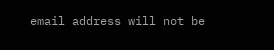email address will not be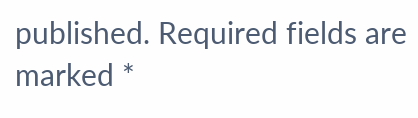published. Required fields are marked *